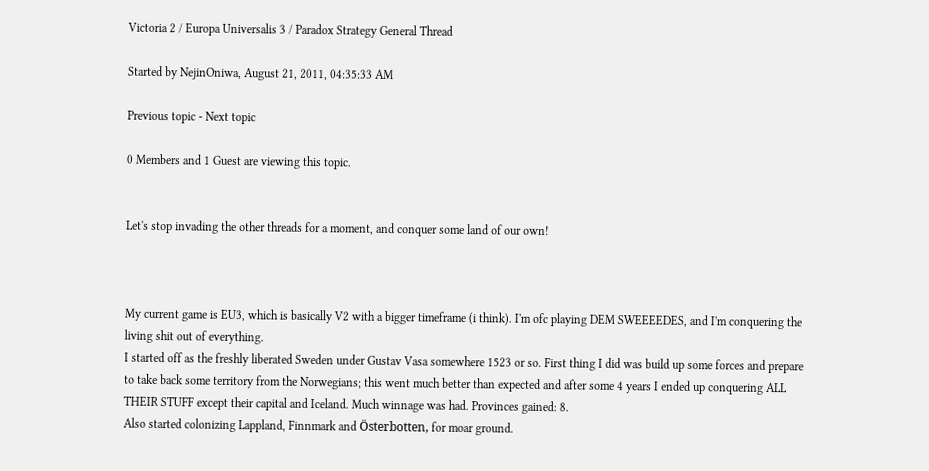Victoria 2 / Europa Universalis 3 / Paradox Strategy General Thread

Started by NejinOniwa, August 21, 2011, 04:35:33 AM

Previous topic - Next topic

0 Members and 1 Guest are viewing this topic.


Let's stop invading the other threads for a moment, and conquer some land of our own!



My current game is EU3, which is basically V2 with a bigger timeframe (i think). I'm ofc playing DEM SWEEEEDES, and I'm conquering the living shit out of everything.
I started off as the freshly liberated Sweden under Gustav Vasa somewhere 1523 or so. First thing I did was build up some forces and prepare to take back some territory from the Norwegians; this went much better than expected and after some 4 years I ended up conquering ALL THEIR STUFF except their capital and Iceland. Much winnage was had. Provinces gained: 8.
Also started colonizing Lappland, Finnmark and Österbotten, for moar ground.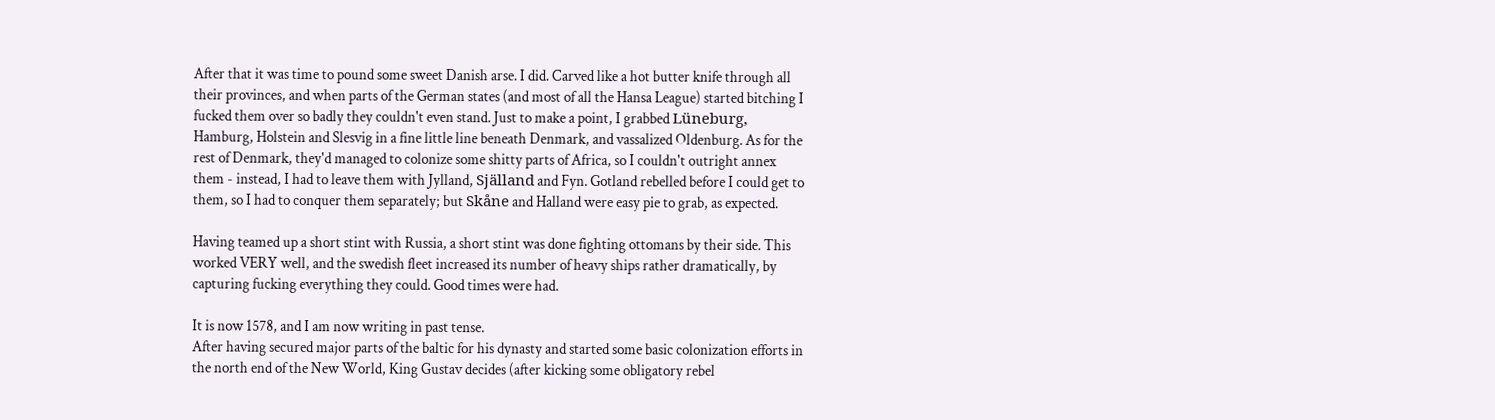After that it was time to pound some sweet Danish arse. I did. Carved like a hot butter knife through all their provinces, and when parts of the German states (and most of all the Hansa League) started bitching I fucked them over so badly they couldn't even stand. Just to make a point, I grabbed Lüneburg, Hamburg, Holstein and Slesvig in a fine little line beneath Denmark, and vassalized Oldenburg. As for the rest of Denmark, they'd managed to colonize some shitty parts of Africa, so I couldn't outright annex them - instead, I had to leave them with Jylland, Själland and Fyn. Gotland rebelled before I could get to them, so I had to conquer them separately; but Skåne and Halland were easy pie to grab, as expected.

Having teamed up a short stint with Russia, a short stint was done fighting ottomans by their side. This worked VERY well, and the swedish fleet increased its number of heavy ships rather dramatically, by capturing fucking everything they could. Good times were had.

It is now 1578, and I am now writing in past tense.
After having secured major parts of the baltic for his dynasty and started some basic colonization efforts in the north end of the New World, King Gustav decides (after kicking some obligatory rebel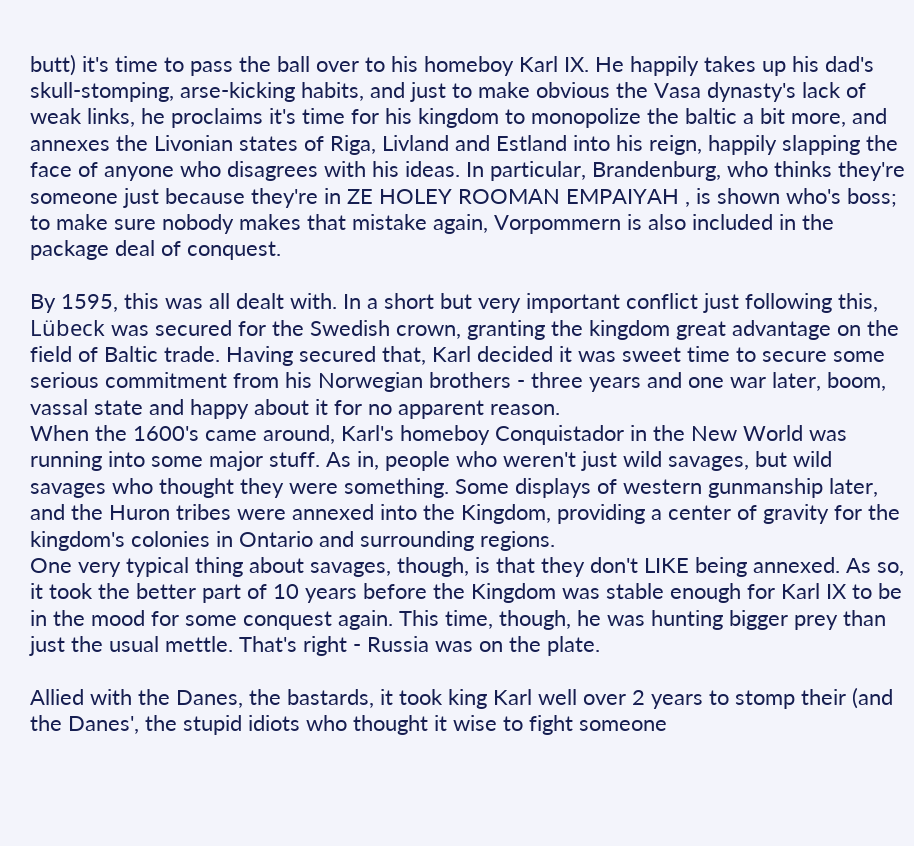butt) it's time to pass the ball over to his homeboy Karl IX. He happily takes up his dad's skull-stomping, arse-kicking habits, and just to make obvious the Vasa dynasty's lack of weak links, he proclaims it's time for his kingdom to monopolize the baltic a bit more, and annexes the Livonian states of Riga, Livland and Estland into his reign, happily slapping the face of anyone who disagrees with his ideas. In particular, Brandenburg, who thinks they're someone just because they're in ZE HOLEY ROOMAN EMPAIYAH , is shown who's boss; to make sure nobody makes that mistake again, Vorpommern is also included in the package deal of conquest.

By 1595, this was all dealt with. In a short but very important conflict just following this, Lübeck was secured for the Swedish crown, granting the kingdom great advantage on the field of Baltic trade. Having secured that, Karl decided it was sweet time to secure some serious commitment from his Norwegian brothers - three years and one war later, boom, vassal state and happy about it for no apparent reason.
When the 1600's came around, Karl's homeboy Conquistador in the New World was running into some major stuff. As in, people who weren't just wild savages, but wild savages who thought they were something. Some displays of western gunmanship later, and the Huron tribes were annexed into the Kingdom, providing a center of gravity for the kingdom's colonies in Ontario and surrounding regions.
One very typical thing about savages, though, is that they don't LIKE being annexed. As so, it took the better part of 10 years before the Kingdom was stable enough for Karl IX to be in the mood for some conquest again. This time, though, he was hunting bigger prey than just the usual mettle. That's right - Russia was on the plate.

Allied with the Danes, the bastards, it took king Karl well over 2 years to stomp their (and the Danes', the stupid idiots who thought it wise to fight someone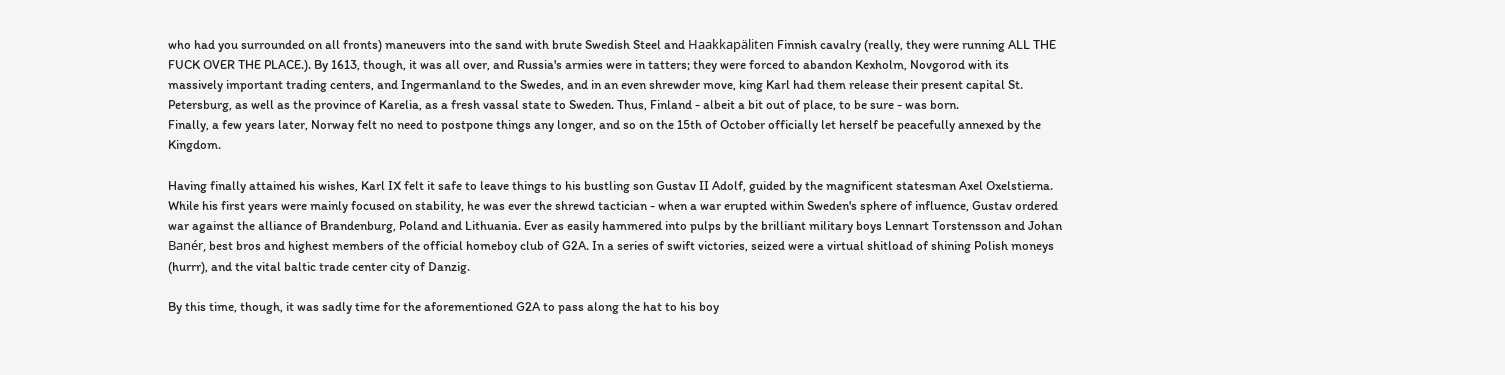who had you surrounded on all fronts) maneuvers into the sand with brute Swedish Steel and Haakkapäliten Finnish cavalry (really, they were running ALL THE FUCK OVER THE PLACE.). By 1613, though, it was all over, and Russia's armies were in tatters; they were forced to abandon Kexholm, Novgorod with its massively important trading centers, and Ingermanland to the Swedes, and in an even shrewder move, king Karl had them release their present capital St. Petersburg, as well as the province of Karelia, as a fresh vassal state to Sweden. Thus, Finland - albeit a bit out of place, to be sure - was born.
Finally, a few years later, Norway felt no need to postpone things any longer, and so on the 15th of October officially let herself be peacefully annexed by the Kingdom.

Having finally attained his wishes, Karl IX felt it safe to leave things to his bustling son Gustav II Adolf, guided by the magnificent statesman Axel Oxelstierna. While his first years were mainly focused on stability, he was ever the shrewd tactician - when a war erupted within Sweden's sphere of influence, Gustav ordered war against the alliance of Brandenburg, Poland and Lithuania. Ever as easily hammered into pulps by the brilliant military boys Lennart Torstensson and Johan Banér, best bros and highest members of the official homeboy club of G2A. In a series of swift victories, seized were a virtual shitload of shining Polish moneys (hurrr), and the vital baltic trade center city of Danzig.

By this time, though, it was sadly time for the aforementioned G2A to pass along the hat to his boy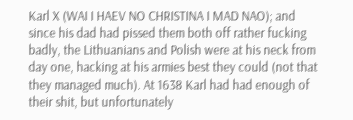Karl X (WAI I HAEV NO CHRISTINA I MAD NAO); and since his dad had pissed them both off rather fucking badly, the Lithuanians and Polish were at his neck from day one, hacking at his armies best they could (not that they managed much). At 1638 Karl had had enough of their shit, but unfortunately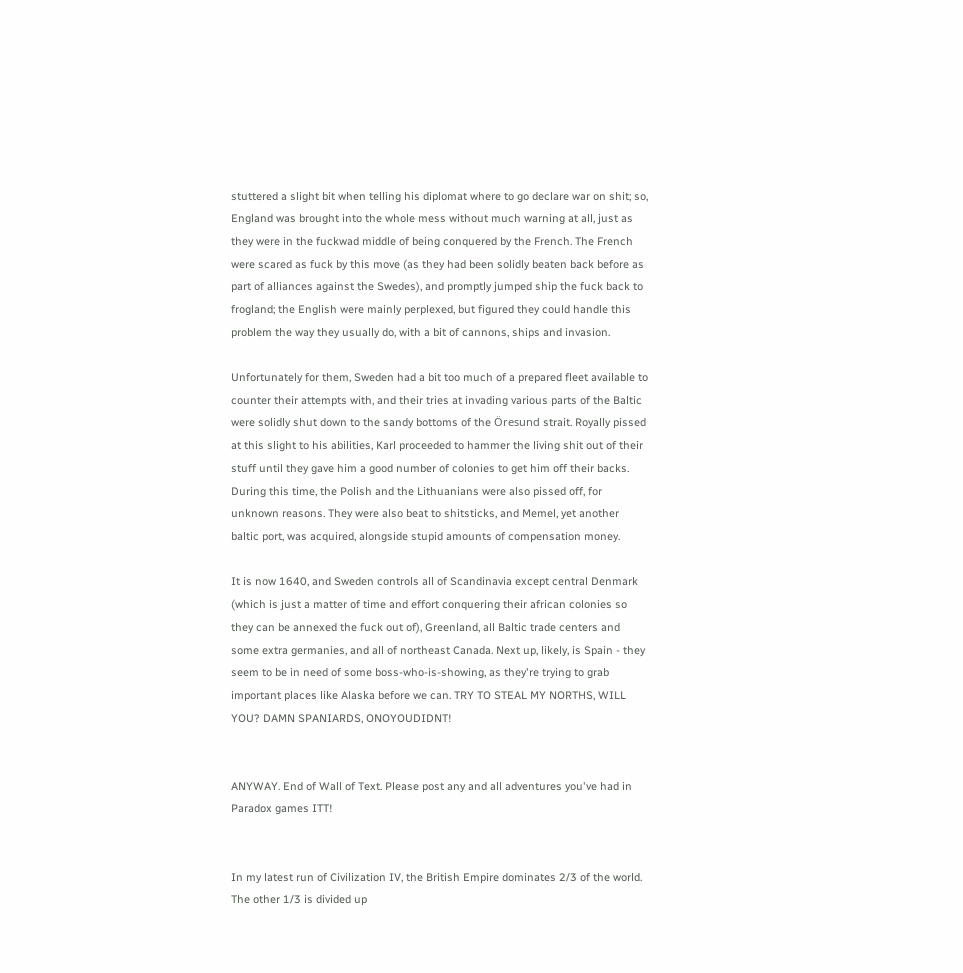stuttered a slight bit when telling his diplomat where to go declare war on shit; so, England was brought into the whole mess without much warning at all, just as they were in the fuckwad middle of being conquered by the French. The French were scared as fuck by this move (as they had been solidly beaten back before as part of alliances against the Swedes), and promptly jumped ship the fuck back to frogland; the English were mainly perplexed, but figured they could handle this problem the way they usually do, with a bit of cannons, ships and invasion.

Unfortunately for them, Sweden had a bit too much of a prepared fleet available to counter their attempts with, and their tries at invading various parts of the Baltic were solidly shut down to the sandy bottoms of the Öresund strait. Royally pissed at this slight to his abilities, Karl proceeded to hammer the living shit out of their stuff until they gave him a good number of colonies to get him off their backs. During this time, the Polish and the Lithuanians were also pissed off, for unknown reasons. They were also beat to shitsticks, and Memel, yet another baltic port, was acquired, alongside stupid amounts of compensation money.

It is now 1640, and Sweden controls all of Scandinavia except central Denmark (which is just a matter of time and effort conquering their african colonies so they can be annexed the fuck out of), Greenland, all Baltic trade centers and some extra germanies, and all of northeast Canada. Next up, likely, is Spain - they seem to be in need of some boss-who-is-showing, as they're trying to grab important places like Alaska before we can. TRY TO STEAL MY NORTHS, WILL YOU? DAMN SPANIARDS, ONOYOUDIDNT!


ANYWAY. End of Wall of Text. Please post any and all adventures you've had in Paradox games ITT!


In my latest run of Civilization IV, the British Empire dominates 2/3 of the world.  The other 1/3 is divided up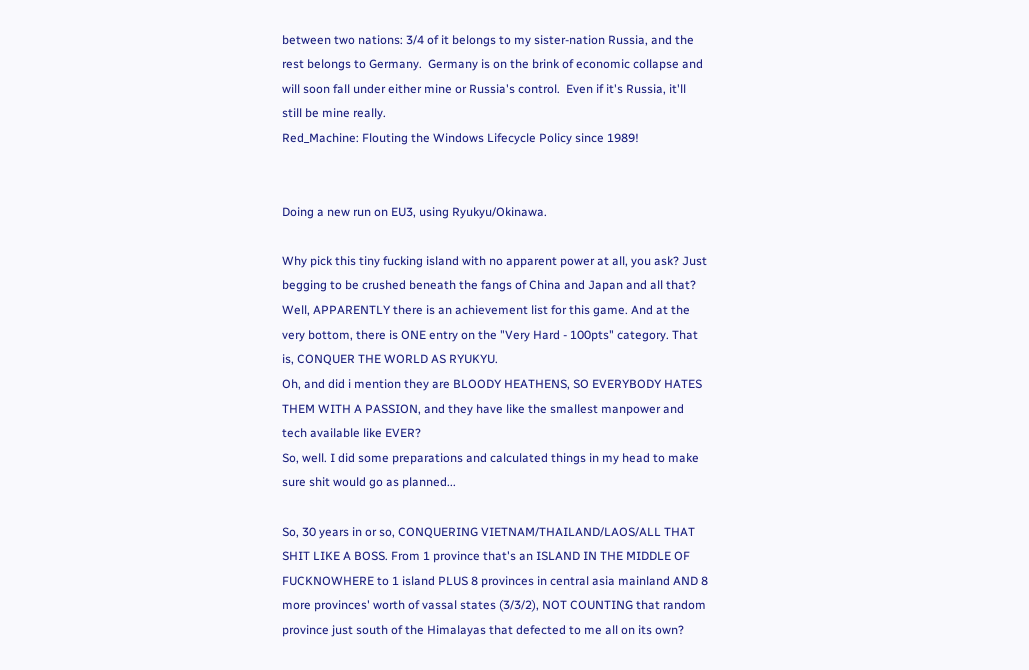between two nations: 3/4 of it belongs to my sister-nation Russia, and the rest belongs to Germany.  Germany is on the brink of economic collapse and will soon fall under either mine or Russia's control.  Even if it's Russia, it'll still be mine really.
Red_Machine: Flouting the Windows Lifecycle Policy since 1989!


Doing a new run on EU3, using Ryukyu/Okinawa.

Why pick this tiny fucking island with no apparent power at all, you ask? Just begging to be crushed beneath the fangs of China and Japan and all that?
Well, APPARENTLY there is an achievement list for this game. And at the very bottom, there is ONE entry on the "Very Hard - 100pts" category. That is, CONQUER THE WORLD AS RYUKYU.
Oh, and did i mention they are BLOODY HEATHENS, SO EVERYBODY HATES THEM WITH A PASSION, and they have like the smallest manpower and tech available like EVER?
So, well. I did some preparations and calculated things in my head to make sure shit would go as planned...

So, 30 years in or so, CONQUERING VIETNAM/THAILAND/LAOS/ALL THAT SHIT LIKE A BOSS. From 1 province that's an ISLAND IN THE MIDDLE OF FUCKNOWHERE to 1 island PLUS 8 provinces in central asia mainland AND 8 more provinces' worth of vassal states (3/3/2), NOT COUNTING that random province just south of the Himalayas that defected to me all on its own?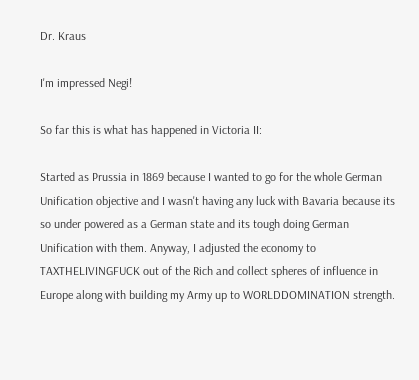Dr. Kraus

I'm impressed Negi!

So far this is what has happened in Victoria II:

Started as Prussia in 1869 because I wanted to go for the whole German Unification objective and I wasn't having any luck with Bavaria because its so under powered as a German state and its tough doing German Unification with them. Anyway, I adjusted the economy to TAXTHELIVINGFUCK out of the Rich and collect spheres of influence in Europe along with building my Army up to WORLDDOMINATION strength.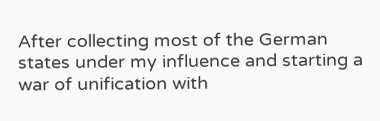After collecting most of the German states under my influence and starting a war of unification with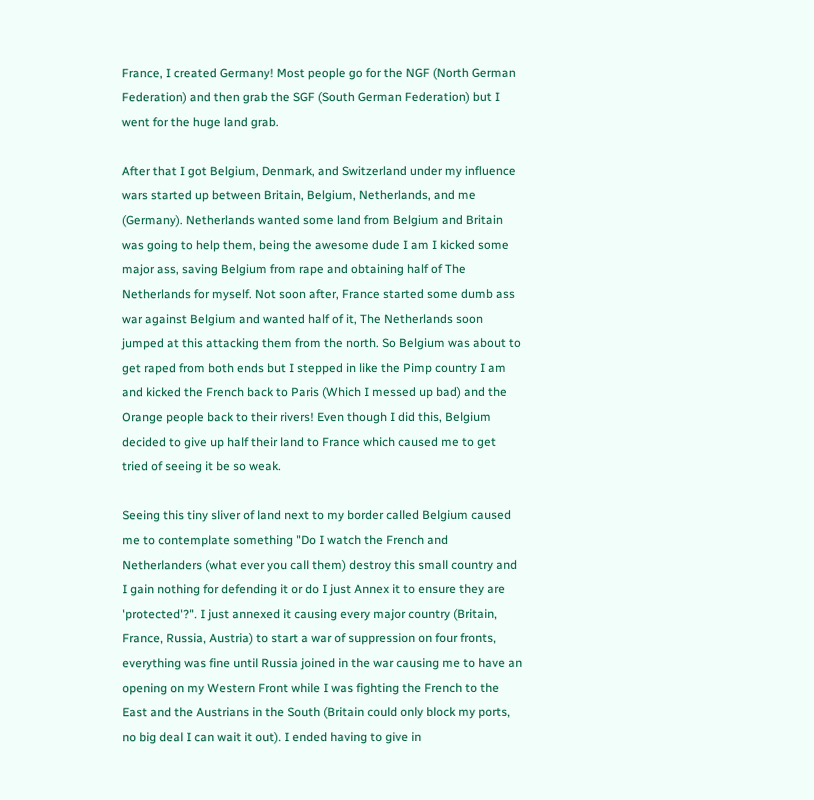France, I created Germany! Most people go for the NGF (North German Federation) and then grab the SGF (South German Federation) but I went for the huge land grab.

After that I got Belgium, Denmark, and Switzerland under my influence wars started up between Britain, Belgium, Netherlands, and me (Germany). Netherlands wanted some land from Belgium and Britain was going to help them, being the awesome dude I am I kicked some major ass, saving Belgium from rape and obtaining half of The Netherlands for myself. Not soon after, France started some dumb ass war against Belgium and wanted half of it, The Netherlands soon jumped at this attacking them from the north. So Belgium was about to get raped from both ends but I stepped in like the Pimp country I am and kicked the French back to Paris (Which I messed up bad) and the Orange people back to their rivers! Even though I did this, Belgium decided to give up half their land to France which caused me to get tried of seeing it be so weak.

Seeing this tiny sliver of land next to my border called Belgium caused me to contemplate something "Do I watch the French and Netherlanders (what ever you call them) destroy this small country and I gain nothing for defending it or do I just Annex it to ensure they are 'protected'?". I just annexed it causing every major country (Britain, France, Russia, Austria) to start a war of suppression on four fronts, everything was fine until Russia joined in the war causing me to have an opening on my Western Front while I was fighting the French to the East and the Austrians in the South (Britain could only block my ports, no big deal I can wait it out). I ended having to give in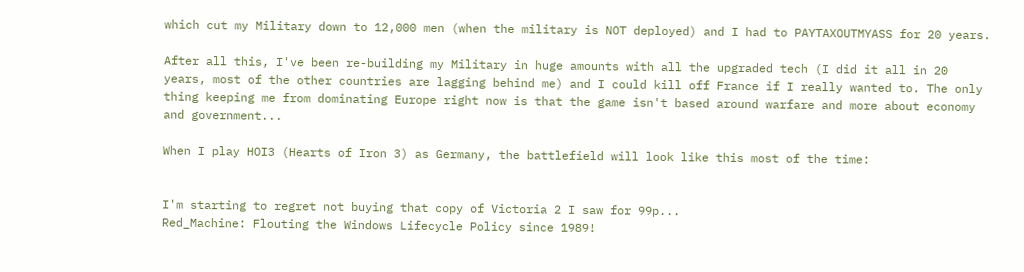which cut my Military down to 12,000 men (when the military is NOT deployed) and I had to PAYTAXOUTMYASS for 20 years.

After all this, I've been re-building my Military in huge amounts with all the upgraded tech (I did it all in 20 years, most of the other countries are lagging behind me) and I could kill off France if I really wanted to. The only thing keeping me from dominating Europe right now is that the game isn't based around warfare and more about economy and government...

When I play HOI3 (Hearts of Iron 3) as Germany, the battlefield will look like this most of the time:


I'm starting to regret not buying that copy of Victoria 2 I saw for 99p...
Red_Machine: Flouting the Windows Lifecycle Policy since 1989!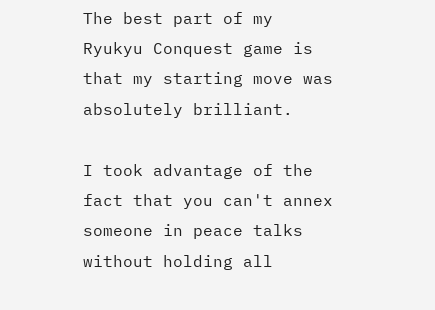The best part of my Ryukyu Conquest game is that my starting move was absolutely brilliant.

I took advantage of the fact that you can't annex someone in peace talks without holding all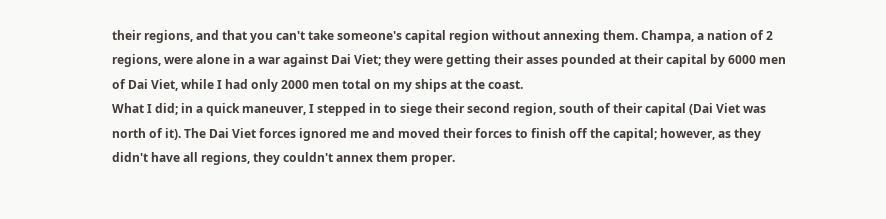their regions, and that you can't take someone's capital region without annexing them. Champa, a nation of 2 regions, were alone in a war against Dai Viet; they were getting their asses pounded at their capital by 6000 men of Dai Viet, while I had only 2000 men total on my ships at the coast.
What I did; in a quick maneuver, I stepped in to siege their second region, south of their capital (Dai Viet was north of it). The Dai Viet forces ignored me and moved their forces to finish off the capital; however, as they didn't have all regions, they couldn't annex them proper.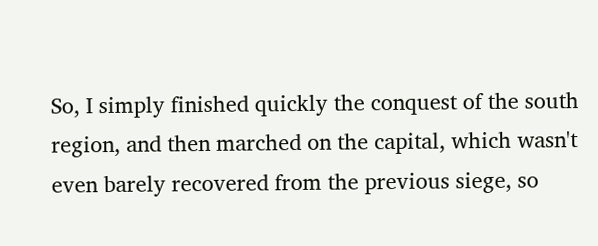So, I simply finished quickly the conquest of the south region, and then marched on the capital, which wasn't even barely recovered from the previous siege, so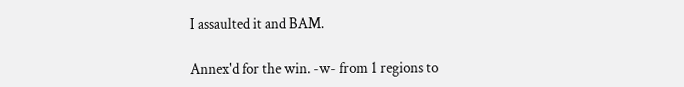I assaulted it and BAM.

Annex'd for the win. -w- from 1 regions to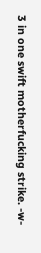3 in one swift motherfucking strike. -w-